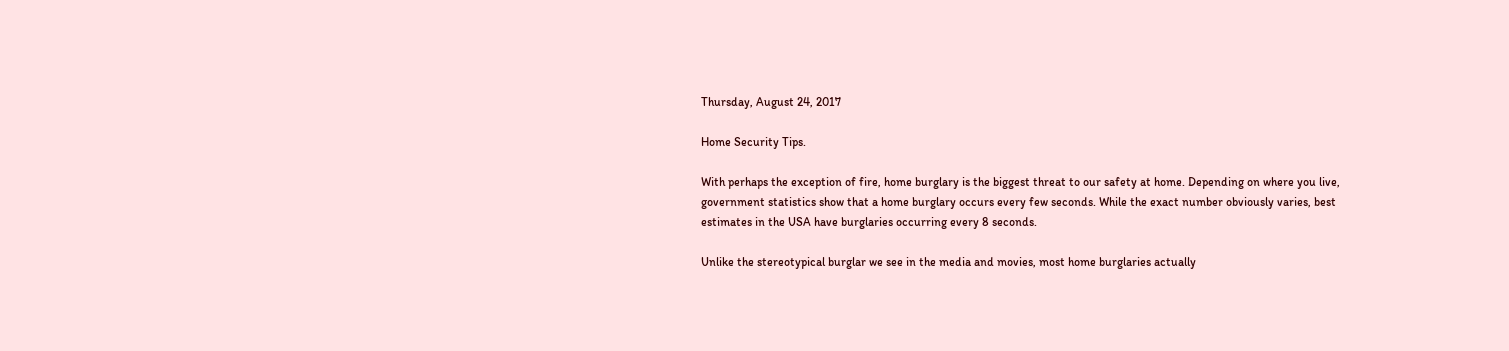Thursday, August 24, 2017

Home Security Tips.

With perhaps the exception of fire, home burglary is the biggest threat to our safety at home. Depending on where you live, government statistics show that a home burglary occurs every few seconds. While the exact number obviously varies, best estimates in the USA have burglaries occurring every 8 seconds.

Unlike the stereotypical burglar we see in the media and movies, most home burglaries actually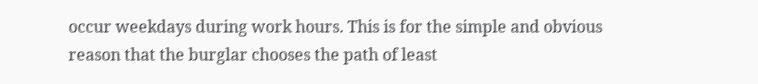occur weekdays during work hours. This is for the simple and obvious reason that the burglar chooses the path of least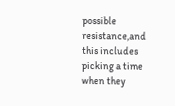possible resistance,and this includes picking a time when they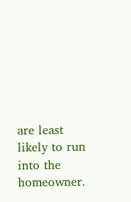are least likely to run into the homeowner.